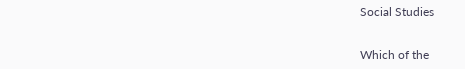Social Studies


Which of the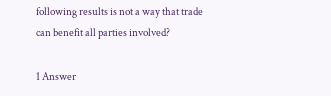following results is not a way that trade can benefit all parties involved?

1 Answer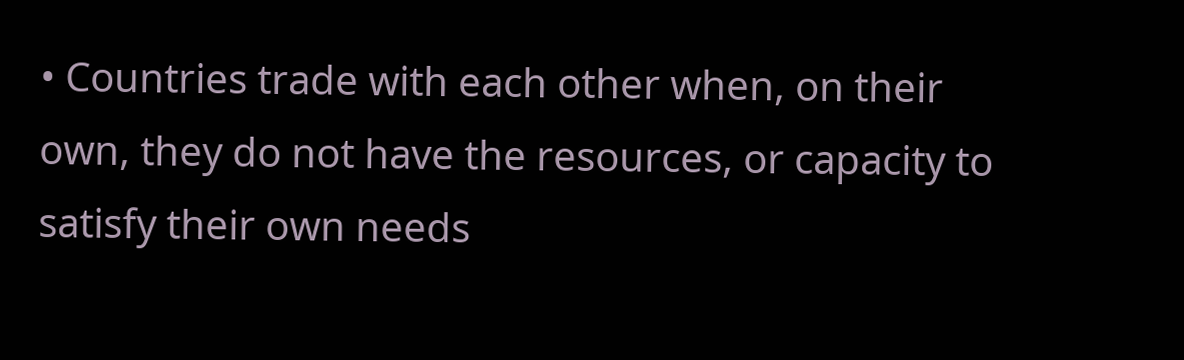• Countries trade with each other when, on their own, they do not have the resources, or capacity to satisfy their own needs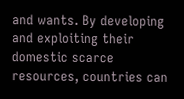and wants. By developing and exploiting their domestic scarce resources, countries can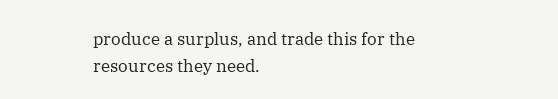produce a surplus, and trade this for the resources they need.